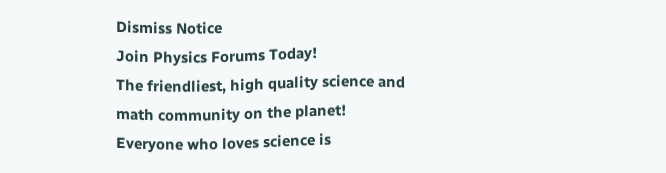Dismiss Notice
Join Physics Forums Today!
The friendliest, high quality science and math community on the planet! Everyone who loves science is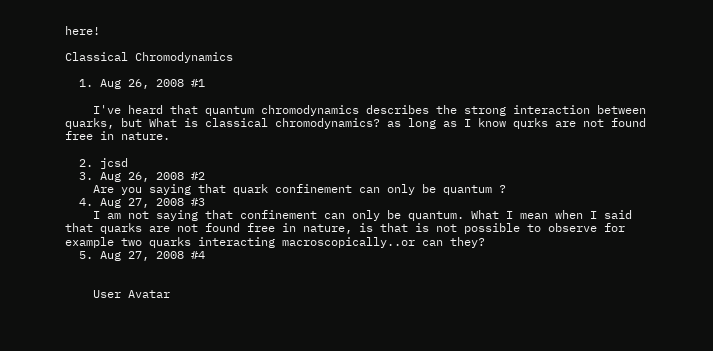here!

Classical Chromodynamics

  1. Aug 26, 2008 #1

    I've heard that quantum chromodynamics describes the strong interaction between quarks, but What is classical chromodynamics? as long as I know qurks are not found free in nature.

  2. jcsd
  3. Aug 26, 2008 #2
    Are you saying that quark confinement can only be quantum ?
  4. Aug 27, 2008 #3
    I am not saying that confinement can only be quantum. What I mean when I said that quarks are not found free in nature, is that is not possible to observe for example two quarks interacting macroscopically..or can they?
  5. Aug 27, 2008 #4


    User Avatar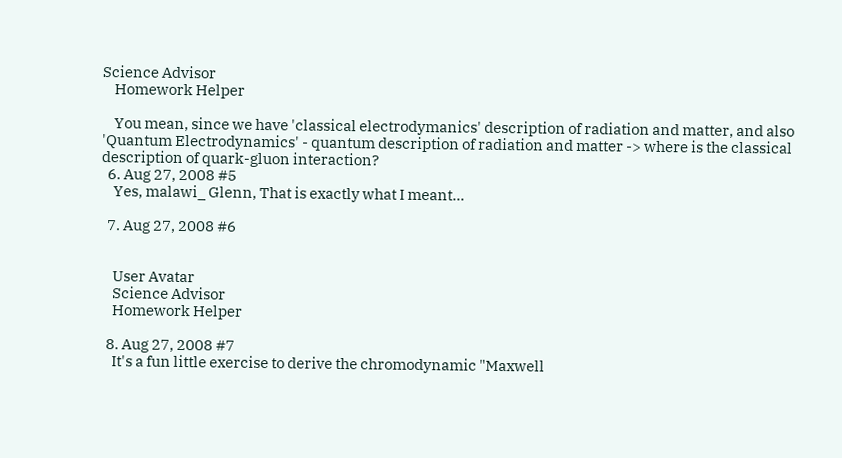Science Advisor
    Homework Helper

    You mean, since we have 'classical electrodymanics' description of radiation and matter, and also 'Quantum Electrodynamics' - quantum description of radiation and matter -> where is the classical description of quark-gluon interaction?
  6. Aug 27, 2008 #5
    Yes, malawi_ Glenn, That is exactly what I meant...

  7. Aug 27, 2008 #6


    User Avatar
    Science Advisor
    Homework Helper

  8. Aug 27, 2008 #7
    It's a fun little exercise to derive the chromodynamic "Maxwell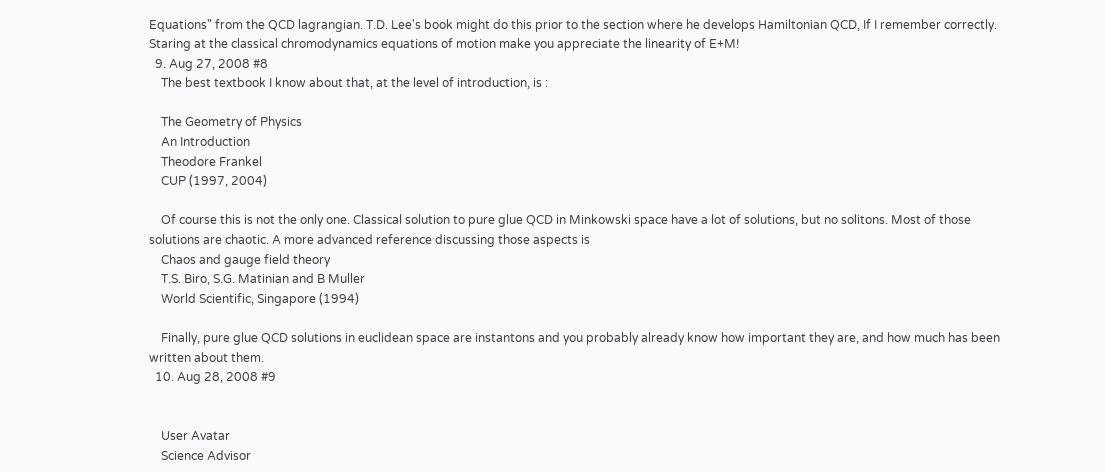Equations" from the QCD lagrangian. T.D. Lee's book might do this prior to the section where he develops Hamiltonian QCD, If I remember correctly. Staring at the classical chromodynamics equations of motion make you appreciate the linearity of E+M!
  9. Aug 27, 2008 #8
    The best textbook I know about that, at the level of introduction, is :

    The Geometry of Physics
    An Introduction
    Theodore Frankel
    CUP (1997, 2004)

    Of course this is not the only one. Classical solution to pure glue QCD in Minkowski space have a lot of solutions, but no solitons. Most of those solutions are chaotic. A more advanced reference discussing those aspects is
    Chaos and gauge field theory
    T.S. Biro, S.G. Matinian and B Muller
    World Scientific, Singapore (1994)

    Finally, pure glue QCD solutions in euclidean space are instantons and you probably already know how important they are, and how much has been written about them.
  10. Aug 28, 2008 #9


    User Avatar
    Science Advisor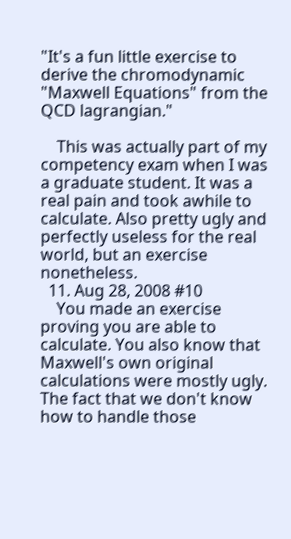"It's a fun little exercise to derive the chromodynamic "Maxwell Equations" from the QCD lagrangian."

    This was actually part of my competency exam when I was a graduate student. It was a real pain and took awhile to calculate. Also pretty ugly and perfectly useless for the real world, but an exercise nonetheless.
  11. Aug 28, 2008 #10
    You made an exercise proving you are able to calculate. You also know that Maxwell's own original calculations were mostly ugly. The fact that we don't know how to handle those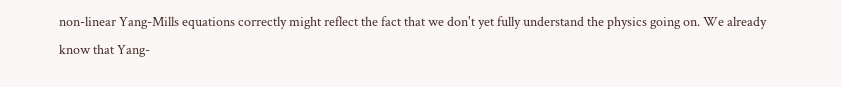non-linear Yang-Mills equations correctly might reflect the fact that we don't yet fully understand the physics going on. We already know that Yang-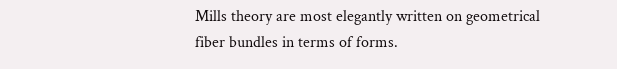Mills theory are most elegantly written on geometrical fiber bundles in terms of forms.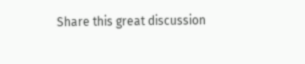Share this great discussion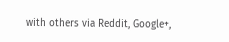with others via Reddit, Google+,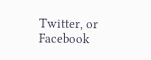Twitter, or Facebook